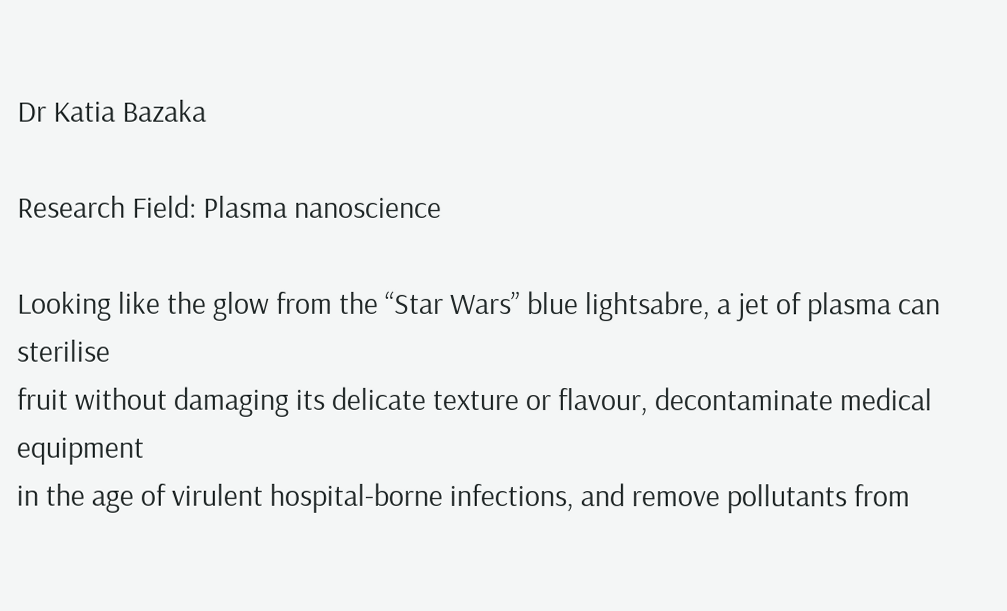Dr Katia Bazaka

Research Field: Plasma nanoscience

Looking like the glow from the “Star Wars” blue lightsabre, a jet of plasma can sterilise
fruit without damaging its delicate texture or flavour, decontaminate medical equipment
in the age of virulent hospital-borne infections, and remove pollutants from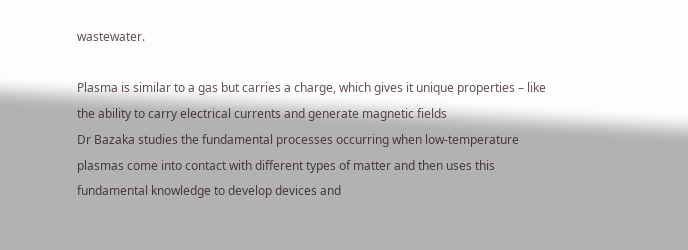wastewater.

Plasma is similar to a gas but carries a charge, which gives it unique properties – like
the ability to carry electrical currents and generate magnetic fields
Dr Bazaka studies the fundamental processes occurring when low-temperature
plasmas come into contact with different types of matter and then uses this
fundamental knowledge to develop devices and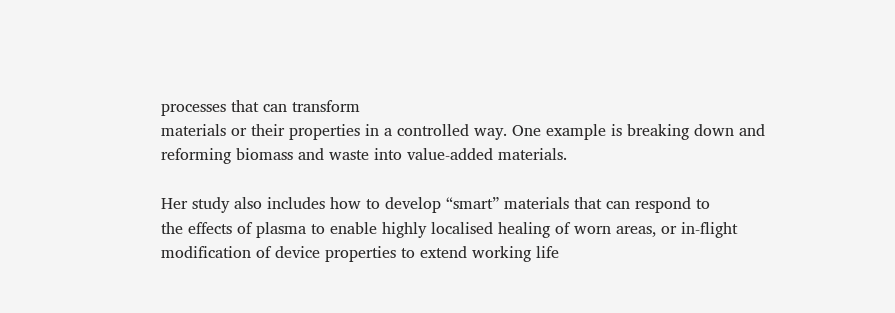processes that can transform
materials or their properties in a controlled way. One example is breaking down and
reforming biomass and waste into value-added materials.

Her study also includes how to develop “smart” materials that can respond to
the effects of plasma to enable highly localised healing of worn areas, or in-flight
modification of device properties to extend working life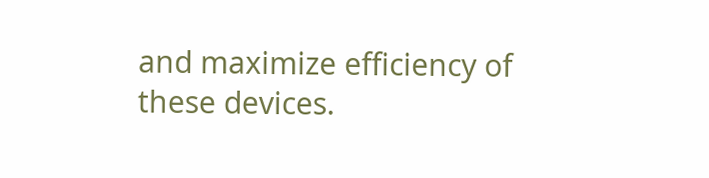and maximize efficiency of
these devices.